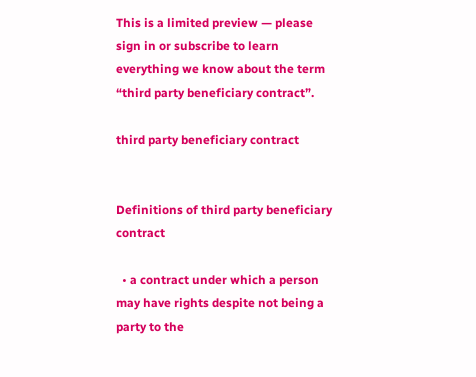This is a limited preview — please sign in or subscribe to learn everything we know about the term “third party beneficiary contract”.

third party beneficiary contract


Definitions of third party beneficiary contract

  • a contract under which a person may have rights despite not being a party to the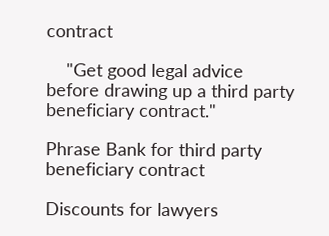contract

    "Get good legal advice before drawing up a third party beneficiary contract."

Phrase Bank for third party beneficiary contract

Discounts for lawyers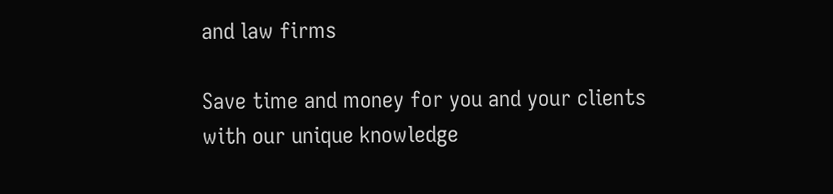and law firms

Save time and money for you and your clients with our unique knowledge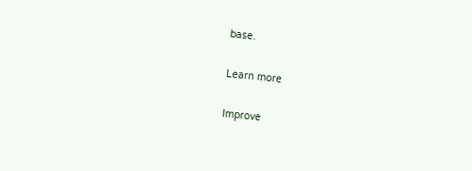base.

Learn more

Improve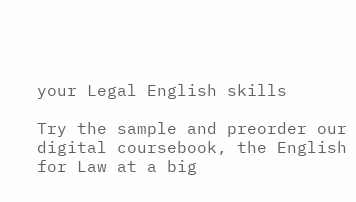your Legal English skills

Try the sample and preorder our digital coursebook, the English for Law at a big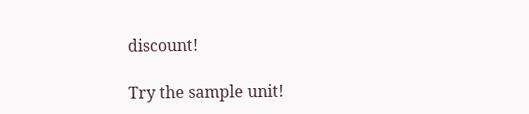discount!

Try the sample unit!